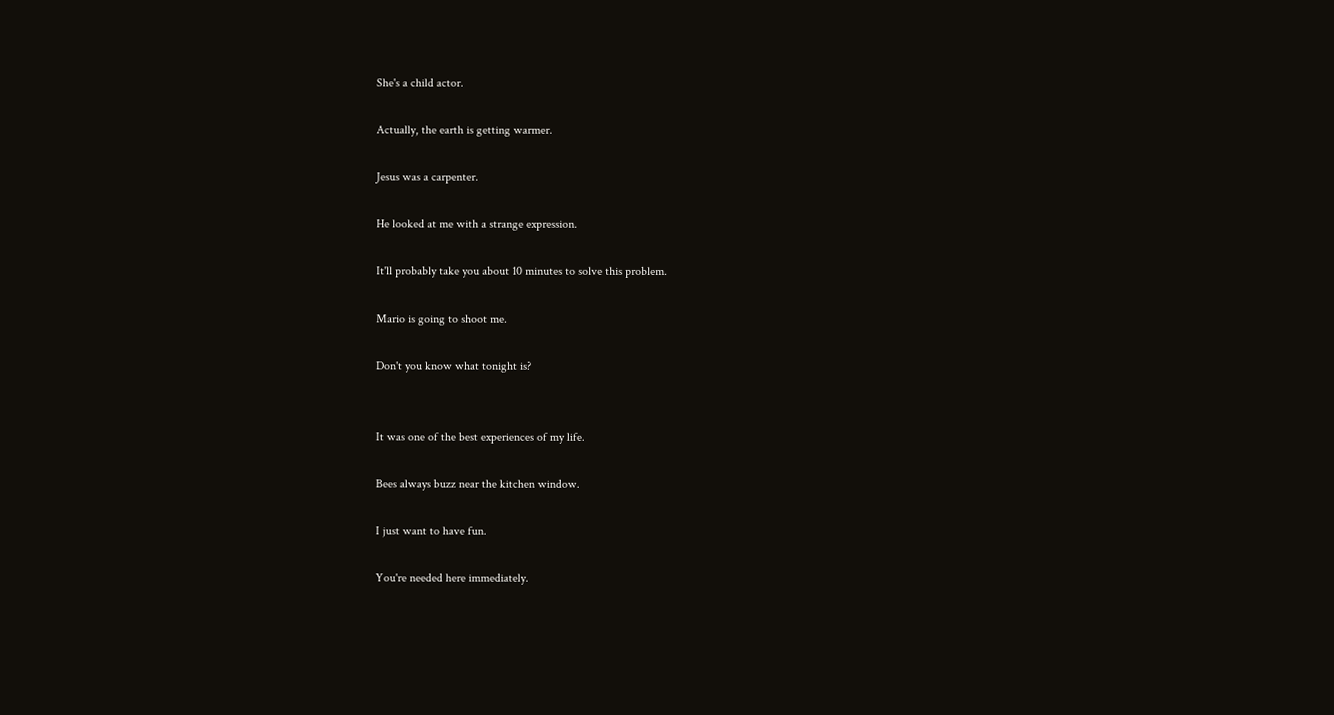She's a child actor.

Actually, the earth is getting warmer.

Jesus was a carpenter.

He looked at me with a strange expression.

It'll probably take you about 10 minutes to solve this problem.

Mario is going to shoot me.

Don't you know what tonight is?


It was one of the best experiences of my life.

Bees always buzz near the kitchen window.

I just want to have fun.

You're needed here immediately.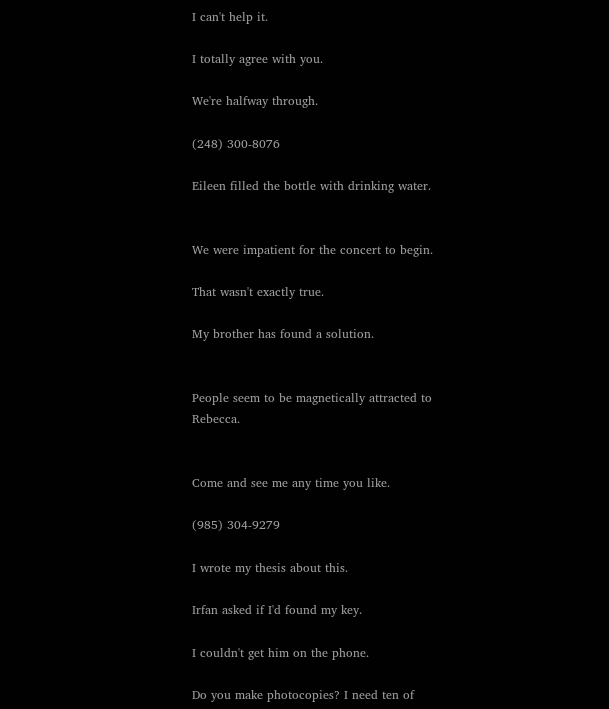I can't help it.

I totally agree with you.

We're halfway through.

(248) 300-8076

Eileen filled the bottle with drinking water.


We were impatient for the concert to begin.

That wasn't exactly true.

My brother has found a solution.


People seem to be magnetically attracted to Rebecca.


Come and see me any time you like.

(985) 304-9279

I wrote my thesis about this.

Irfan asked if I'd found my key.

I couldn't get him on the phone.

Do you make photocopies? I need ten of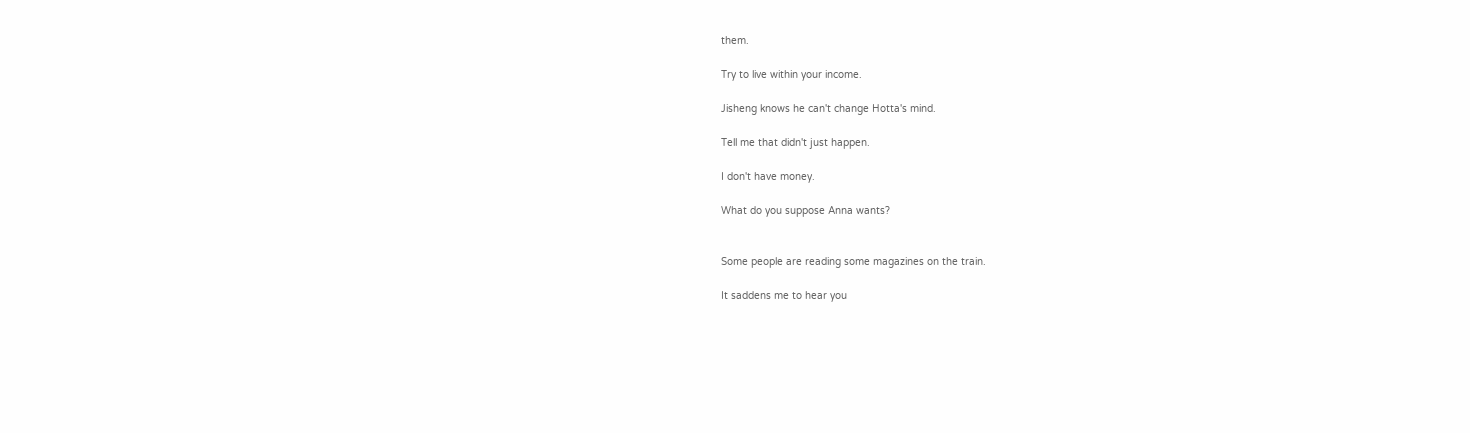them.

Try to live within your income.

Jisheng knows he can't change Hotta's mind.

Tell me that didn't just happen.

I don't have money.

What do you suppose Anna wants?


Some people are reading some magazines on the train.

It saddens me to hear you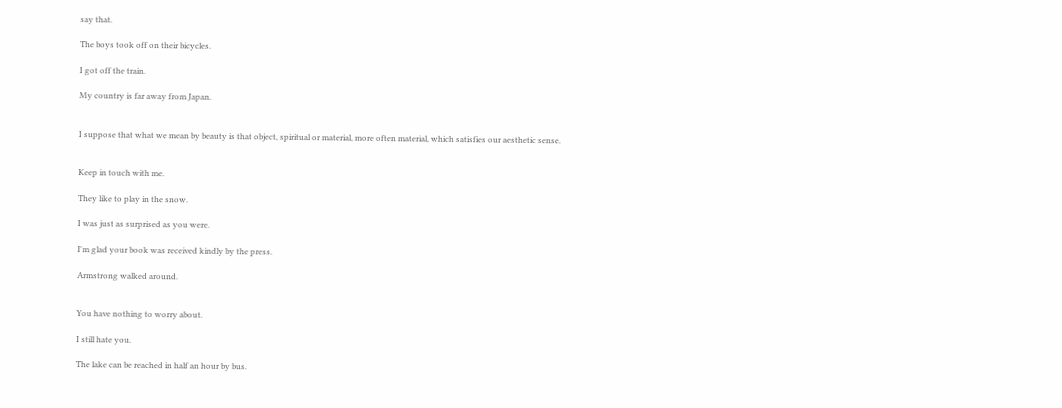say that.

The boys took off on their bicycles.

I got off the train.

My country is far away from Japan.


I suppose that what we mean by beauty is that object, spiritual or material, more often material, which satisfies our aesthetic sense.


Keep in touch with me.

They like to play in the snow.

I was just as surprised as you were.

I'm glad your book was received kindly by the press.

Armstrong walked around.


You have nothing to worry about.

I still hate you.

The lake can be reached in half an hour by bus.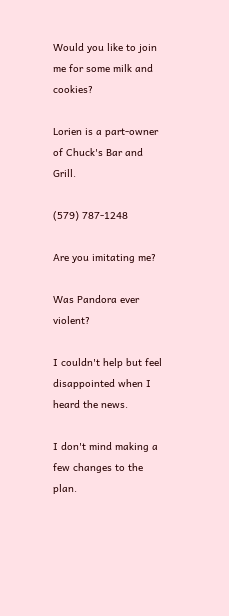Would you like to join me for some milk and cookies?

Lorien is a part-owner of Chuck's Bar and Grill.

(579) 787-1248

Are you imitating me?

Was Pandora ever violent?

I couldn't help but feel disappointed when I heard the news.

I don't mind making a few changes to the plan.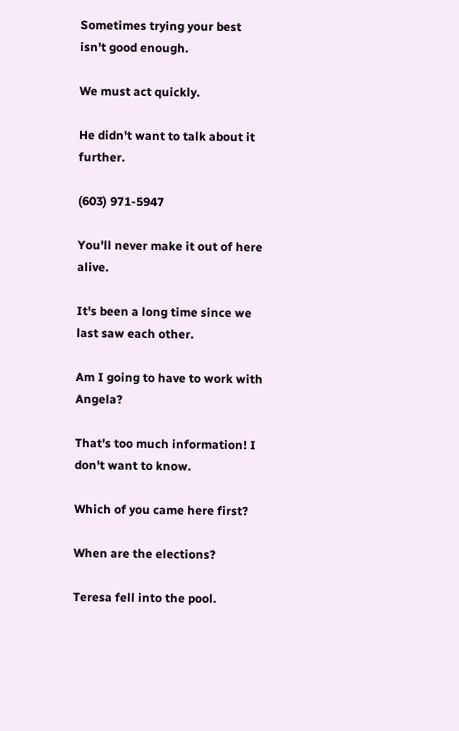Sometimes trying your best isn't good enough.

We must act quickly.

He didn't want to talk about it further.

(603) 971-5947

You'll never make it out of here alive.

It's been a long time since we last saw each other.

Am I going to have to work with Angela?

That's too much information! I don't want to know.

Which of you came here first?

When are the elections?

Teresa fell into the pool.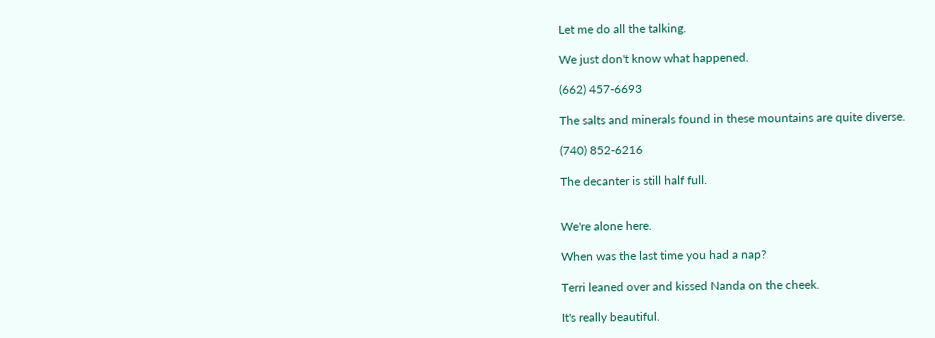Let me do all the talking.

We just don't know what happened.

(662) 457-6693

The salts and minerals found in these mountains are quite diverse.

(740) 852-6216

The decanter is still half full.


We're alone here.

When was the last time you had a nap?

Terri leaned over and kissed Nanda on the cheek.

It's really beautiful.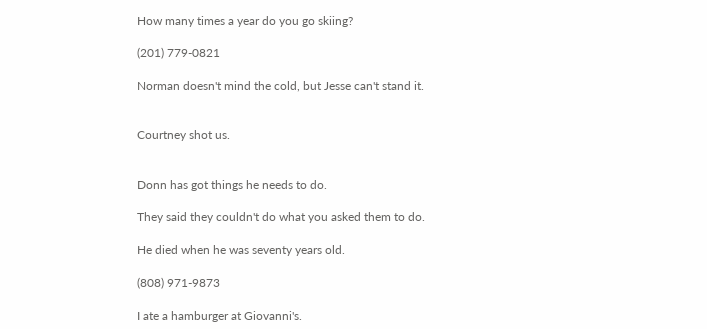How many times a year do you go skiing?

(201) 779-0821

Norman doesn't mind the cold, but Jesse can't stand it.


Courtney shot us.


Donn has got things he needs to do.

They said they couldn't do what you asked them to do.

He died when he was seventy years old.

(808) 971-9873

I ate a hamburger at Giovanni's.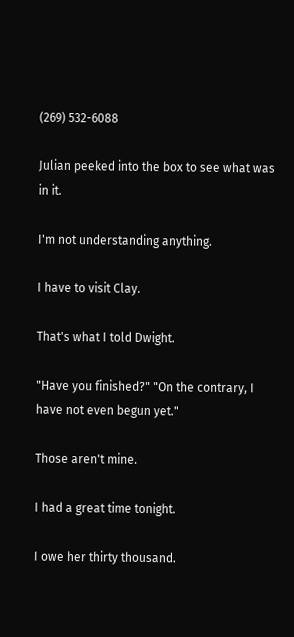(269) 532-6088

Julian peeked into the box to see what was in it.

I'm not understanding anything.

I have to visit Clay.

That's what I told Dwight.

"Have you finished?" "On the contrary, I have not even begun yet."

Those aren't mine.

I had a great time tonight.

I owe her thirty thousand.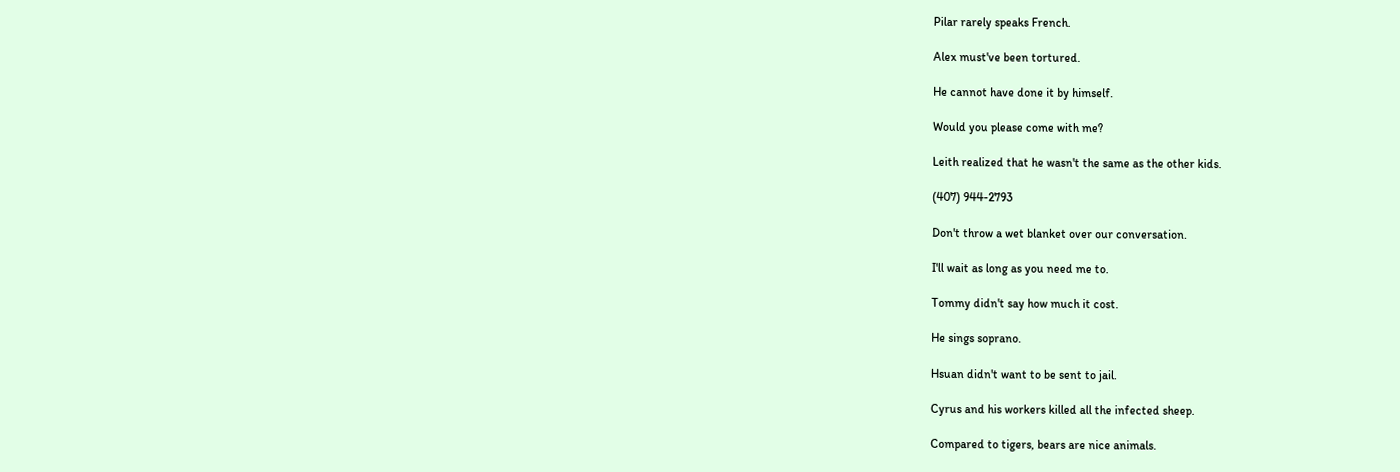Pilar rarely speaks French.

Alex must've been tortured.

He cannot have done it by himself.

Would you please come with me?

Leith realized that he wasn't the same as the other kids.

(407) 944-2793

Don't throw a wet blanket over our conversation.

I'll wait as long as you need me to.

Tommy didn't say how much it cost.

He sings soprano.

Hsuan didn't want to be sent to jail.

Cyrus and his workers killed all the infected sheep.

Compared to tigers, bears are nice animals.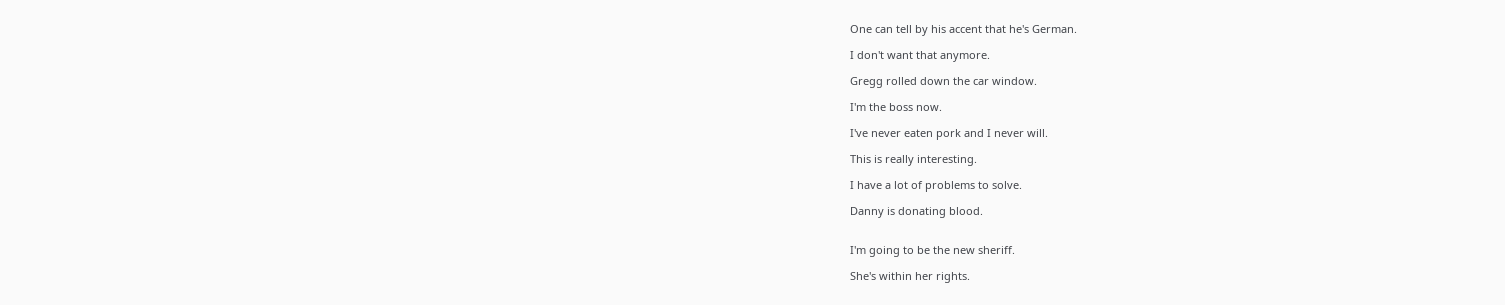One can tell by his accent that he's German.

I don't want that anymore.

Gregg rolled down the car window.

I'm the boss now.

I've never eaten pork and I never will.

This is really interesting.

I have a lot of problems to solve.

Danny is donating blood.


I'm going to be the new sheriff.

She's within her rights.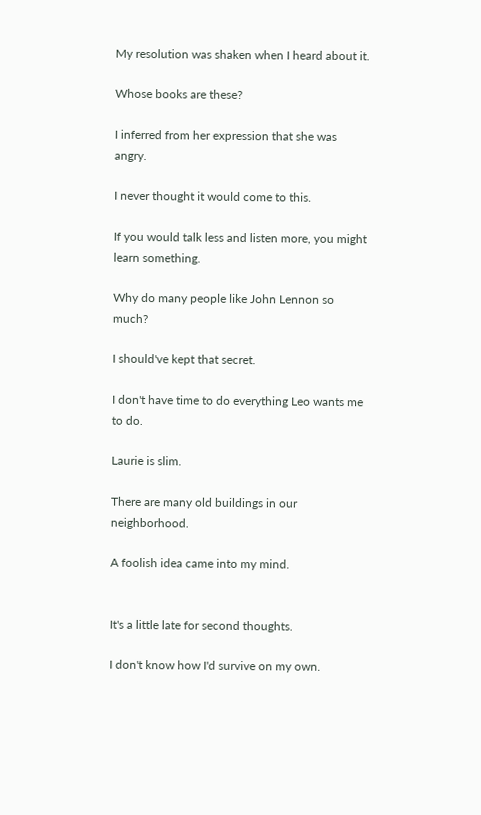My resolution was shaken when I heard about it.

Whose books are these?

I inferred from her expression that she was angry.

I never thought it would come to this.

If you would talk less and listen more, you might learn something.

Why do many people like John Lennon so much?

I should've kept that secret.

I don't have time to do everything Leo wants me to do.

Laurie is slim.

There are many old buildings in our neighborhood.

A foolish idea came into my mind.


It's a little late for second thoughts.

I don't know how I'd survive on my own.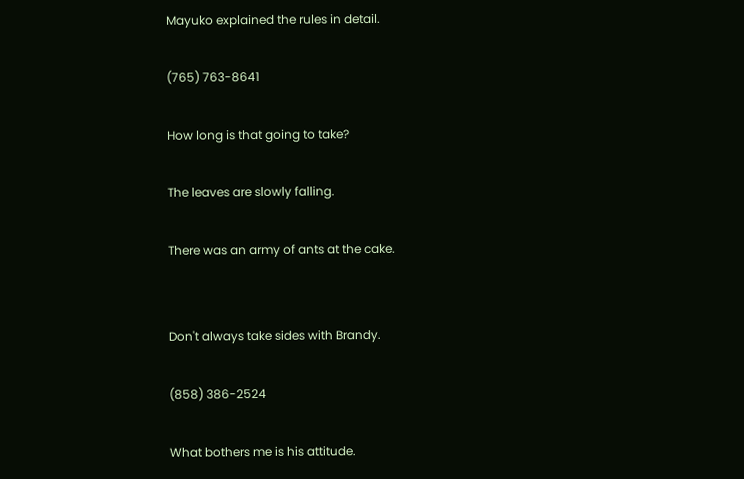Mayuko explained the rules in detail.

(765) 763-8641

How long is that going to take?

The leaves are slowly falling.

There was an army of ants at the cake.


Don't always take sides with Brandy.

(858) 386-2524

What bothers me is his attitude.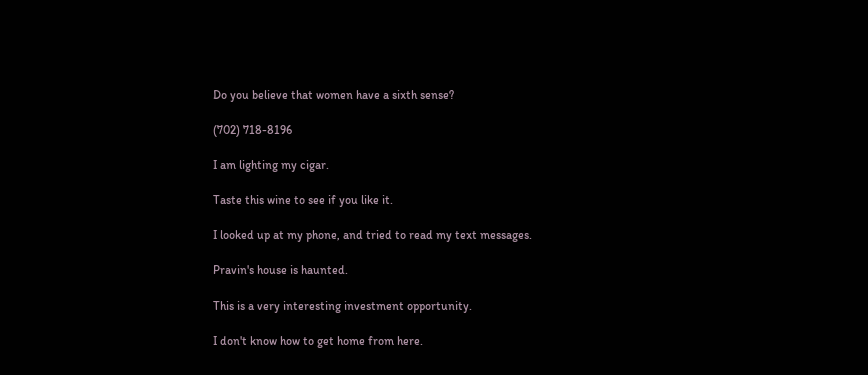Do you believe that women have a sixth sense?

(702) 718-8196

I am lighting my cigar.

Taste this wine to see if you like it.

I looked up at my phone, and tried to read my text messages.

Pravin's house is haunted.

This is a very interesting investment opportunity.

I don't know how to get home from here.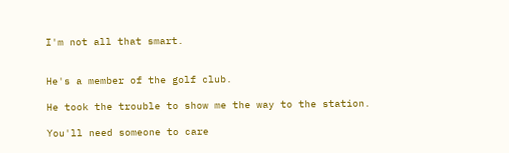I'm not all that smart.


He's a member of the golf club.

He took the trouble to show me the way to the station.

You'll need someone to care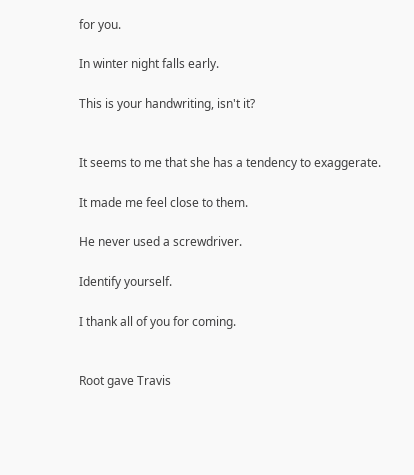for you.

In winter night falls early.

This is your handwriting, isn't it?


It seems to me that she has a tendency to exaggerate.

It made me feel close to them.

He never used a screwdriver.

Identify yourself.

I thank all of you for coming.


Root gave Travis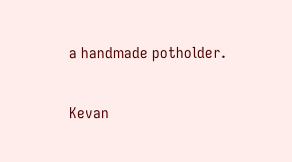a handmade potholder.

Kevan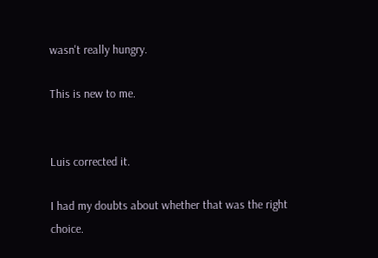wasn't really hungry.

This is new to me.


Luis corrected it.

I had my doubts about whether that was the right choice.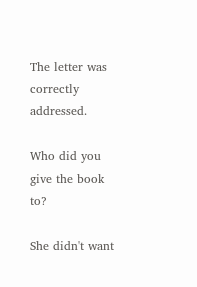The letter was correctly addressed.

Who did you give the book to?

She didn't want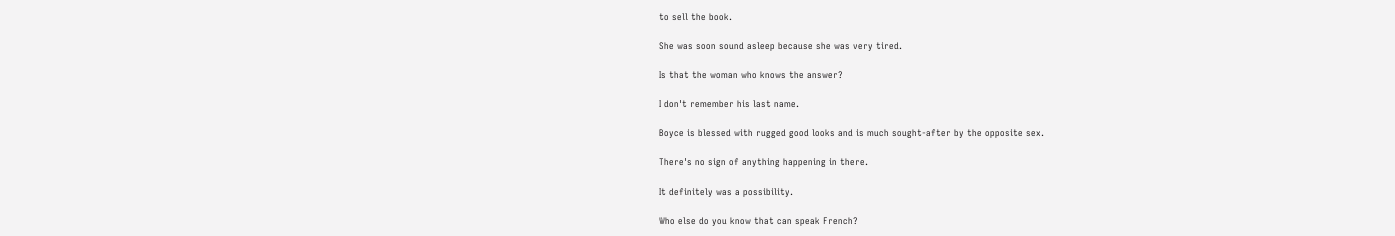to sell the book.

She was soon sound asleep because she was very tired.

Is that the woman who knows the answer?

I don't remember his last name.

Boyce is blessed with rugged good looks and is much sought-after by the opposite sex.

There's no sign of anything happening in there.

It definitely was a possibility.

Who else do you know that can speak French?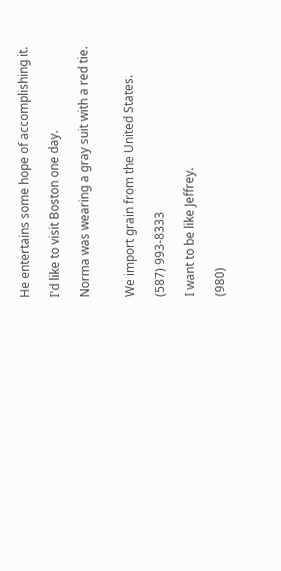He entertains some hope of accomplishing it.

I'd like to visit Boston one day.

Norma was wearing a gray suit with a red tie.


We import grain from the United States.

(587) 993-8333

I want to be like Jeffrey.

(980)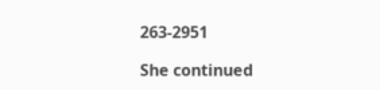263-2951

She continued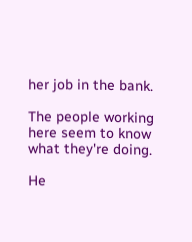her job in the bank.

The people working here seem to know what they're doing.

He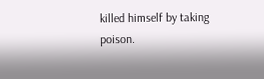killed himself by taking poison.